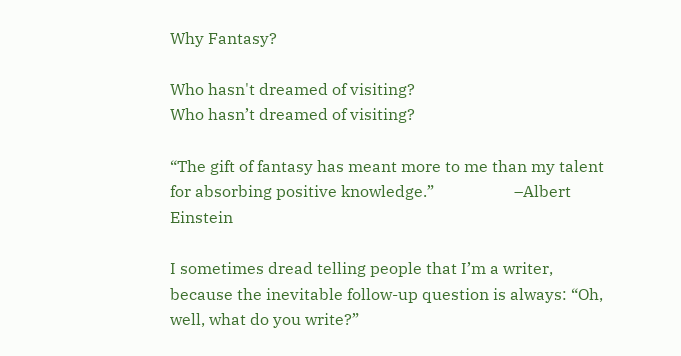Why Fantasy?

Who hasn't dreamed of visiting?
Who hasn’t dreamed of visiting?

“The gift of fantasy has meant more to me than my talent for absorbing positive knowledge.”                    –Albert Einstein

I sometimes dread telling people that I’m a writer, because the inevitable follow-up question is always: “Oh, well, what do you write?”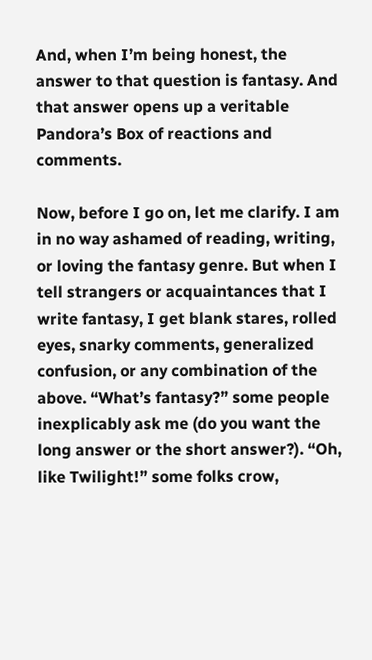And, when I’m being honest, the answer to that question is fantasy. And that answer opens up a veritable Pandora’s Box of reactions and comments.

Now, before I go on, let me clarify. I am in no way ashamed of reading, writing, or loving the fantasy genre. But when I tell strangers or acquaintances that I write fantasy, I get blank stares, rolled eyes, snarky comments, generalized confusion, or any combination of the above. “What’s fantasy?” some people inexplicably ask me (do you want the long answer or the short answer?). “Oh, like Twilight!” some folks crow,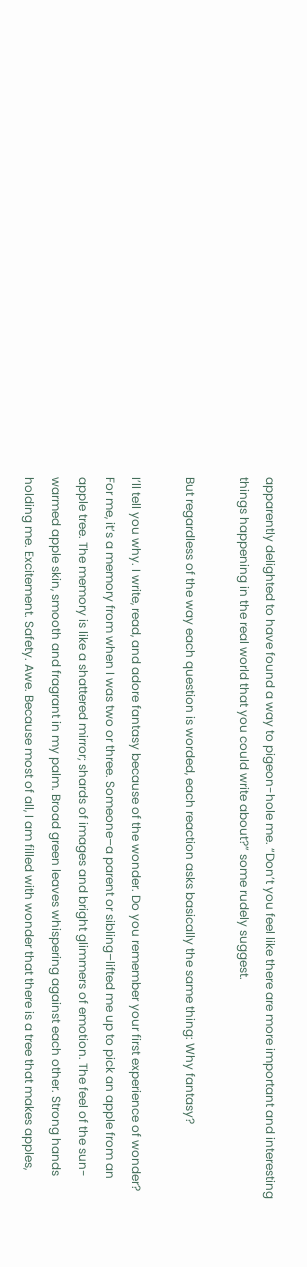apparently delighted to have found a way to pigeon-hole me. “Don’t you feel like there are more important and interesting things happening in the real world that you could write about?” some rudely suggest.

But regardless of the way each question is worded, each reaction asks basically the same thing: Why fantasy?

I’ll tell you why. I write, read, and adore fantasy because of the wonder. Do you remember your first experience of wonder? For me, it’s a memory from when I was two or three. Someone–a parent or sibling–lifted me up to pick an apple from an apple tree. The memory is like a shattered mirror; shards of images and bright glimmers of emotion. The feel of the sun-warmed apple skin, smooth and fragrant in my palm. Broad green leaves whispering against each other. Strong hands holding me. Excitement. Safety. Awe. Because most of all, I am filled with wonder that there is a tree that makes apples,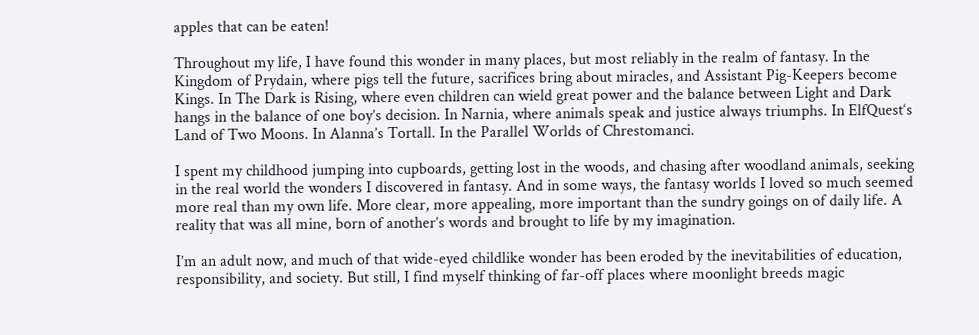apples that can be eaten!

Throughout my life, I have found this wonder in many places, but most reliably in the realm of fantasy. In the Kingdom of Prydain, where pigs tell the future, sacrifices bring about miracles, and Assistant Pig-Keepers become Kings. In The Dark is Rising, where even children can wield great power and the balance between Light and Dark hangs in the balance of one boy’s decision. In Narnia, where animals speak and justice always triumphs. In ElfQuest‘s Land of Two Moons. In Alanna’s Tortall. In the Parallel Worlds of Chrestomanci.

I spent my childhood jumping into cupboards, getting lost in the woods, and chasing after woodland animals, seeking in the real world the wonders I discovered in fantasy. And in some ways, the fantasy worlds I loved so much seemed more real than my own life. More clear, more appealing, more important than the sundry goings on of daily life. A reality that was all mine, born of another’s words and brought to life by my imagination.

I’m an adult now, and much of that wide-eyed childlike wonder has been eroded by the inevitabilities of education, responsibility, and society. But still, I find myself thinking of far-off places where moonlight breeds magic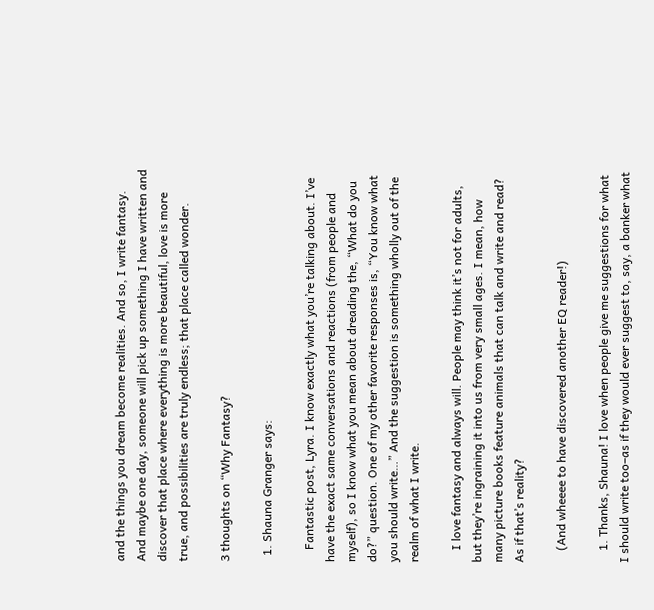and the things you dream become realities. And so, I write fantasy. And maybe one day, someone will pick up something I have written and discover that place where everything is more beautiful, love is more true, and possibilities are truly endless; that place called wonder.

3 thoughts on “Why Fantasy?

  1. Shauna Granger says:

    Fantastic post, Lyra. I know exactly what you’re talking about. I’ve have the exact same conversations and reactions (from people and myself), so I know what you mean about dreading the, “What do you do?” question. One of my other favorite responses is, “You know what you should write…” And the suggestion is something wholly out of the realm of what I write.

    I love fantasy and always will. People may think it’s not for adults, but they’re ingraining it into us from very small ages. I mean, how many picture books feature animals that can talk and write and read? As if that’s reality?

    (And wheeee to have discovered another EQ reader!)

    1. Thanks, Shauna! I love when people give me suggestions for what I should write too–as if they would ever suggest to, say, a banker what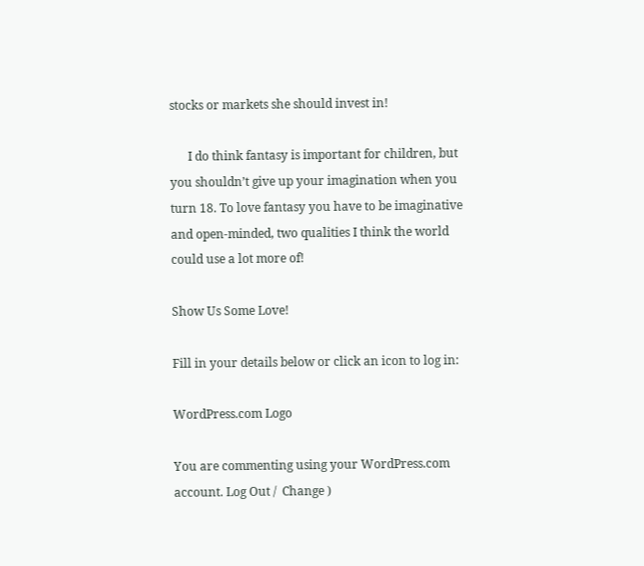stocks or markets she should invest in!

      I do think fantasy is important for children, but you shouldn’t give up your imagination when you turn 18. To love fantasy you have to be imaginative and open-minded, two qualities I think the world could use a lot more of!

Show Us Some Love!

Fill in your details below or click an icon to log in:

WordPress.com Logo

You are commenting using your WordPress.com account. Log Out /  Change )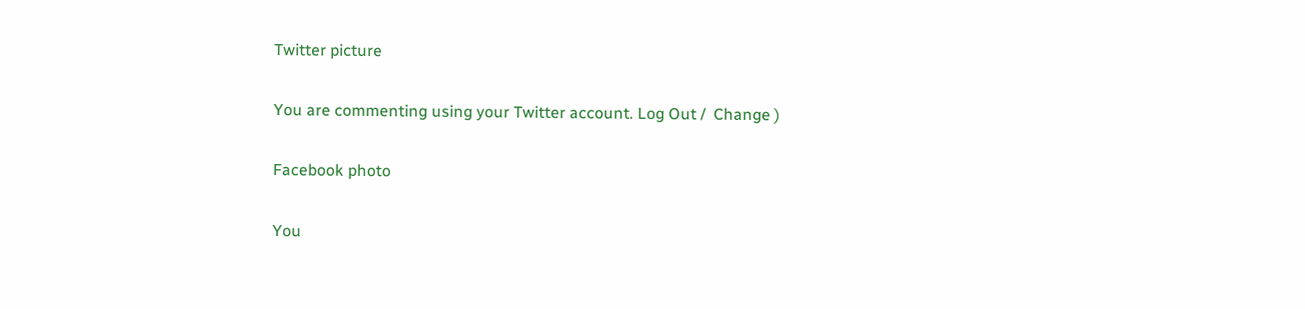Twitter picture

You are commenting using your Twitter account. Log Out /  Change )

Facebook photo

You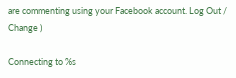are commenting using your Facebook account. Log Out /  Change )

Connecting to %s